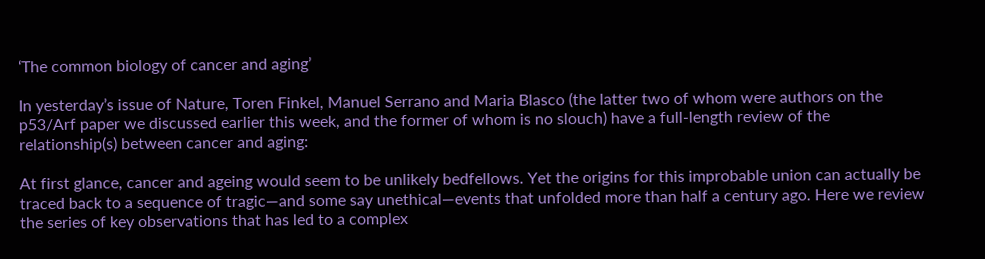‘The common biology of cancer and aging’

In yesterday’s issue of Nature, Toren Finkel, Manuel Serrano and Maria Blasco (the latter two of whom were authors on the p53/Arf paper we discussed earlier this week, and the former of whom is no slouch) have a full-length review of the relationship(s) between cancer and aging:

At first glance, cancer and ageing would seem to be unlikely bedfellows. Yet the origins for this improbable union can actually be traced back to a sequence of tragic—and some say unethical—events that unfolded more than half a century ago. Here we review the series of key observations that has led to a complex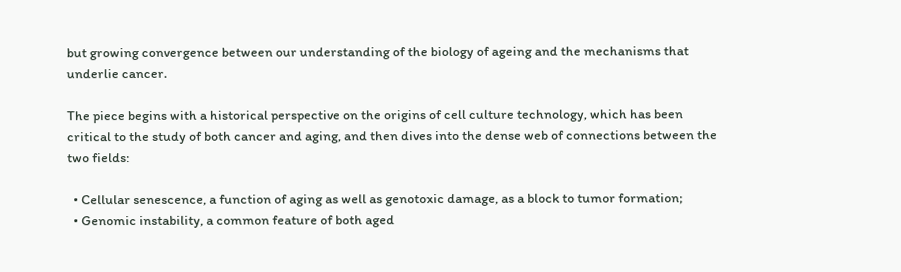but growing convergence between our understanding of the biology of ageing and the mechanisms that underlie cancer.

The piece begins with a historical perspective on the origins of cell culture technology, which has been critical to the study of both cancer and aging, and then dives into the dense web of connections between the two fields:

  • Cellular senescence, a function of aging as well as genotoxic damage, as a block to tumor formation;
  • Genomic instability, a common feature of both aged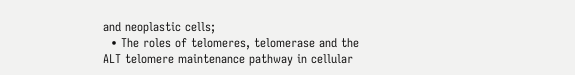and neoplastic cells;
  • The roles of telomeres, telomerase and the ALT telomere maintenance pathway in cellular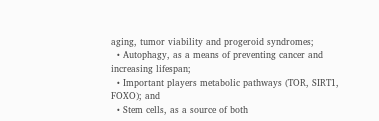aging, tumor viability and progeroid syndromes;
  • Autophagy, as a means of preventing cancer and increasing lifespan;
  • Important players metabolic pathways (TOR, SIRT1, FOXO); and
  • Stem cells, as a source of both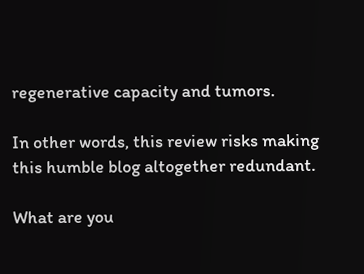regenerative capacity and tumors.

In other words, this review risks making this humble blog altogether redundant.

What are you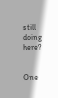still doing here?


One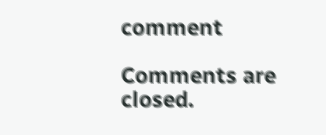comment

Comments are closed.